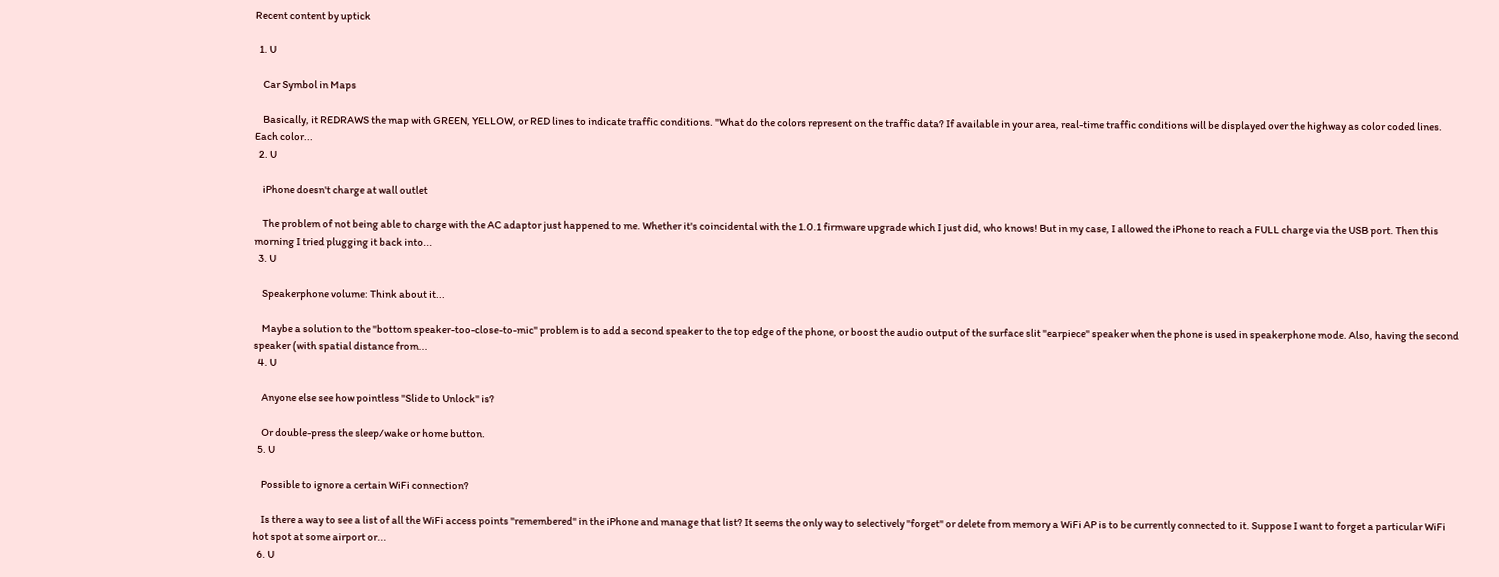Recent content by uptick

  1. U

    Car Symbol in Maps

    Basically, it REDRAWS the map with GREEN, YELLOW, or RED lines to indicate traffic conditions. "What do the colors represent on the traffic data? If available in your area, real-time traffic conditions will be displayed over the highway as color coded lines. Each color...
  2. U

    iPhone doesn't charge at wall outlet

    The problem of not being able to charge with the AC adaptor just happened to me. Whether it's coincidental with the 1.0.1 firmware upgrade which I just did, who knows! But in my case, I allowed the iPhone to reach a FULL charge via the USB port. Then this morning I tried plugging it back into...
  3. U

    Speakerphone volume: Think about it...

    Maybe a solution to the "bottom speaker-too-close-to-mic" problem is to add a second speaker to the top edge of the phone, or boost the audio output of the surface slit "earpiece" speaker when the phone is used in speakerphone mode. Also, having the second speaker (with spatial distance from...
  4. U

    Anyone else see how pointless "Slide to Unlock" is?

    Or double-press the sleep/wake or home button.
  5. U

    Possible to ignore a certain WiFi connection?

    Is there a way to see a list of all the WiFi access points "remembered" in the iPhone and manage that list? It seems the only way to selectively "forget" or delete from memory a WiFi AP is to be currently connected to it. Suppose I want to forget a particular WiFi hot spot at some airport or...
  6. U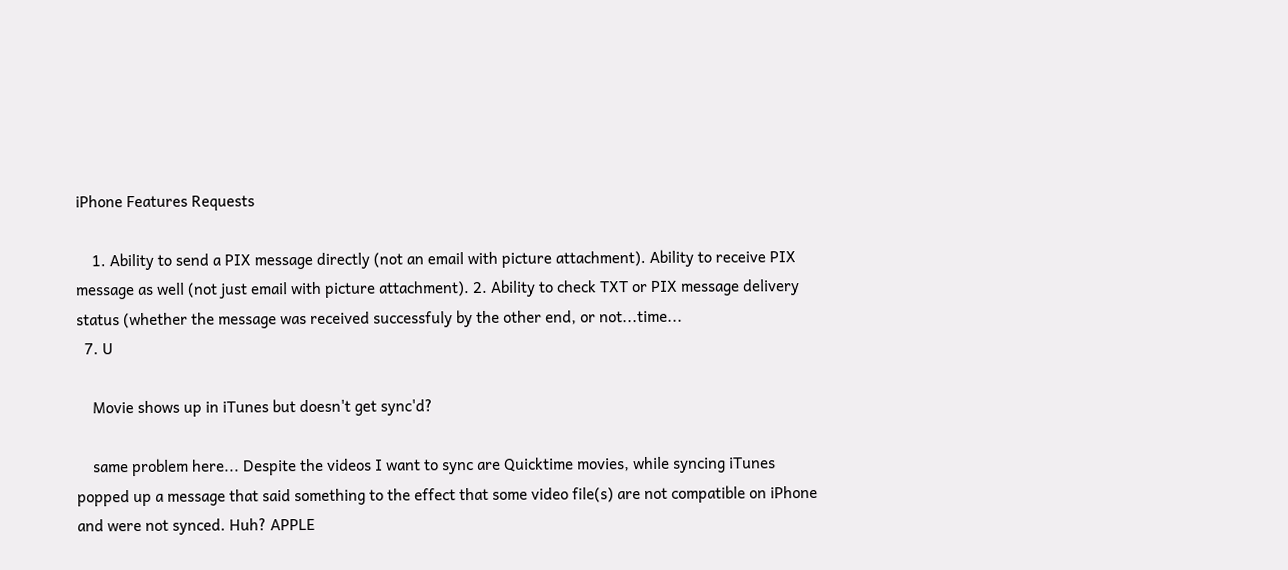iPhone Features Requests

    1. Ability to send a PIX message directly (not an email with picture attachment). Ability to receive PIX message as well (not just email with picture attachment). 2. Ability to check TXT or PIX message delivery status (whether the message was received successfuly by the other end, or not...time...
  7. U

    Movie shows up in iTunes but doesn't get sync'd?

    same problem here... Despite the videos I want to sync are Quicktime movies, while syncing iTunes popped up a message that said something to the effect that some video file(s) are not compatible on iPhone and were not synced. Huh? APPLE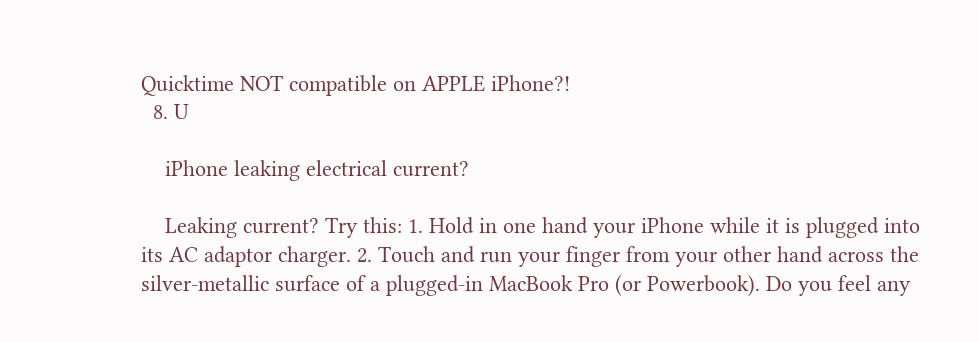Quicktime NOT compatible on APPLE iPhone?!
  8. U

    iPhone leaking electrical current?

    Leaking current? Try this: 1. Hold in one hand your iPhone while it is plugged into its AC adaptor charger. 2. Touch and run your finger from your other hand across the silver-metallic surface of a plugged-in MacBook Pro (or Powerbook). Do you feel any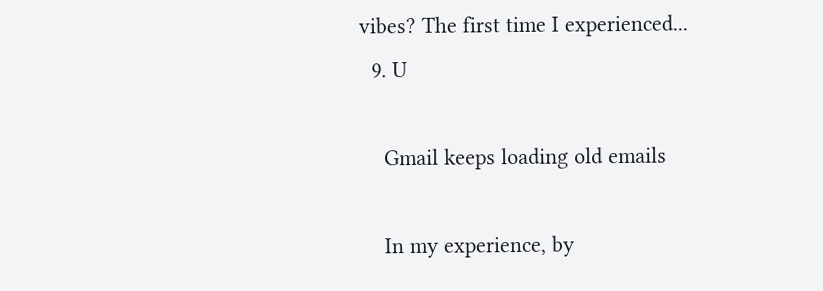vibes? The first time I experienced...
  9. U

    Gmail keeps loading old emails

    In my experience, by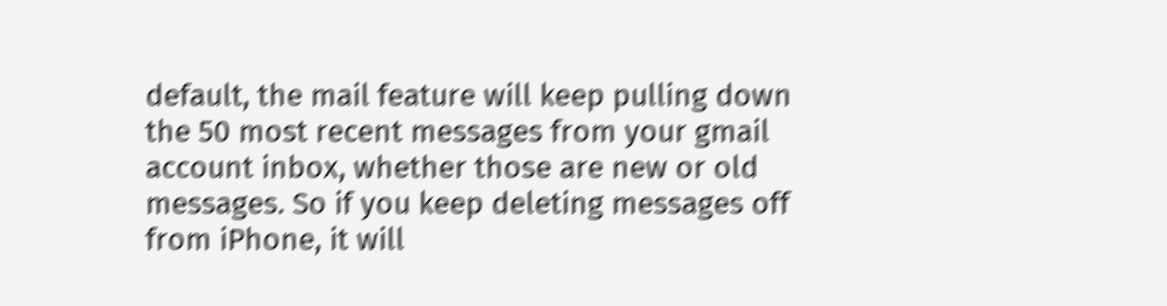default, the mail feature will keep pulling down the 50 most recent messages from your gmail account inbox, whether those are new or old messages. So if you keep deleting messages off from iPhone, it will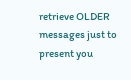retrieve OLDER messages just to present you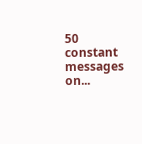50 constant messages on...